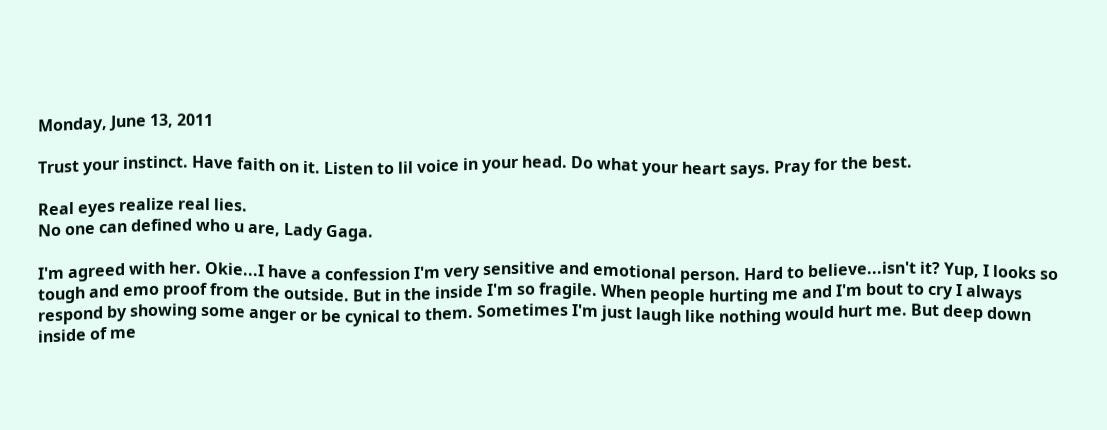Monday, June 13, 2011

Trust your instinct. Have faith on it. Listen to lil voice in your head. Do what your heart says. Pray for the best.

Real eyes realize real lies.
No one can defined who u are, Lady Gaga.

I'm agreed with her. Okie...I have a confession I'm very sensitive and emotional person. Hard to believe...isn't it? Yup, I looks so tough and emo proof from the outside. But in the inside I'm so fragile. When people hurting me and I'm bout to cry I always respond by showing some anger or be cynical to them. Sometimes I'm just laugh like nothing would hurt me. But deep down inside of me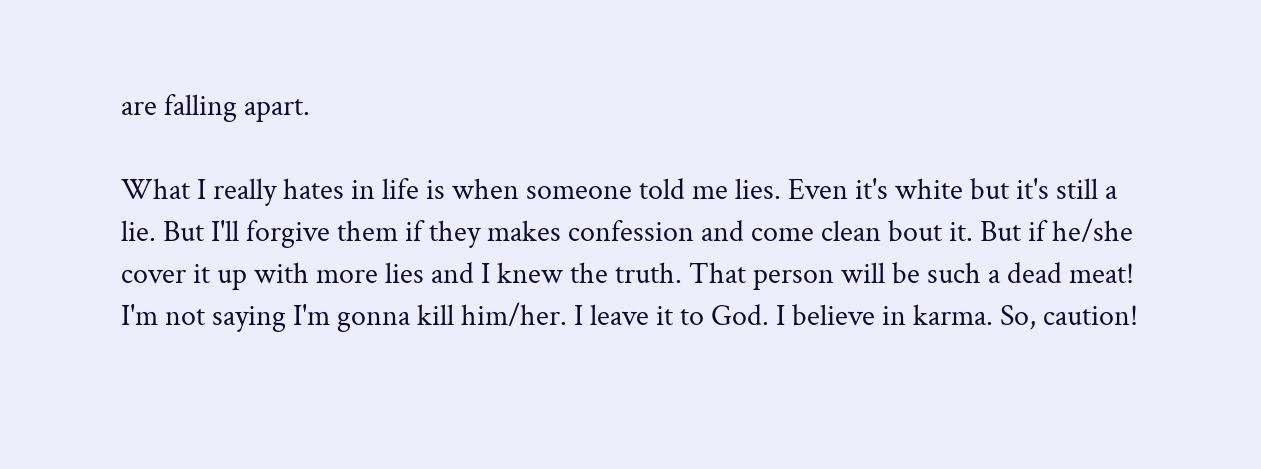are falling apart.

What I really hates in life is when someone told me lies. Even it's white but it's still a lie. But I'll forgive them if they makes confession and come clean bout it. But if he/she cover it up with more lies and I knew the truth. That person will be such a dead meat! I'm not saying I'm gonna kill him/her. I leave it to God. I believe in karma. So, caution!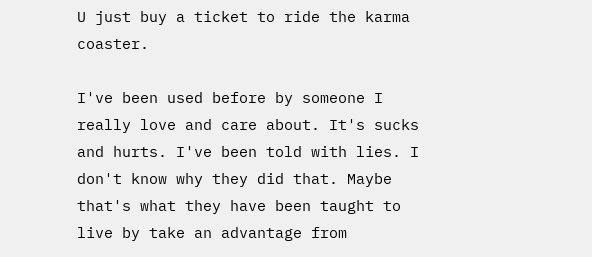U just buy a ticket to ride the karma coaster.

I've been used before by someone I really love and care about. It's sucks and hurts. I've been told with lies. I don't know why they did that. Maybe that's what they have been taught to live by take an advantage from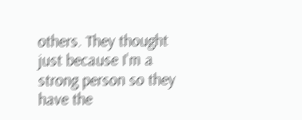others. They thought just because I'm a strong person so they have the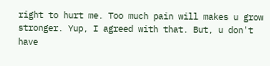right to hurt me. Too much pain will makes u grow stronger. Yup, I agreed with that. But, u don't have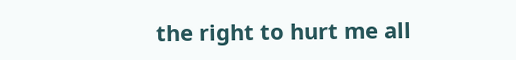the right to hurt me all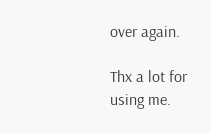over again.

Thx a lot for using me.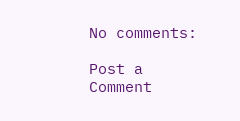No comments:

Post a Comment